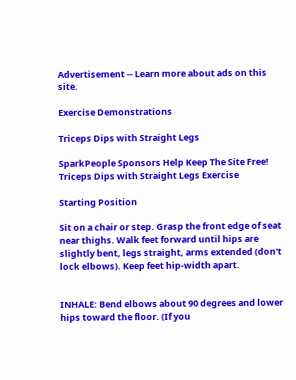Advertisement -- Learn more about ads on this site.

Exercise Demonstrations

Triceps Dips with Straight Legs

SparkPeople Sponsors Help Keep The Site Free!
Triceps Dips with Straight Legs Exercise

Starting Position

Sit on a chair or step. Grasp the front edge of seat near thighs. Walk feet forward until hips are slightly bent, legs straight, arms extended (don't lock elbows). Keep feet hip-width apart.


INHALE: Bend elbows about 90 degrees and lower hips toward the floor. (If you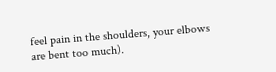feel pain in the shoulders, your elbows are bent too much).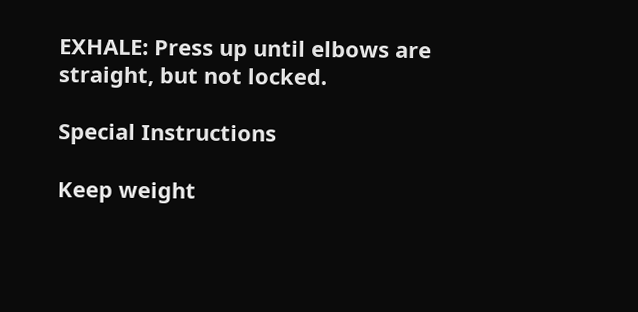EXHALE: Press up until elbows are straight, but not locked.

Special Instructions

Keep weight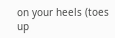on your heels (toes up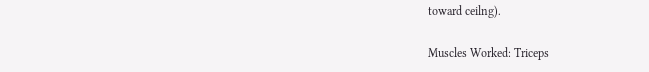toward ceilng).

Muscles Worked: Triceps